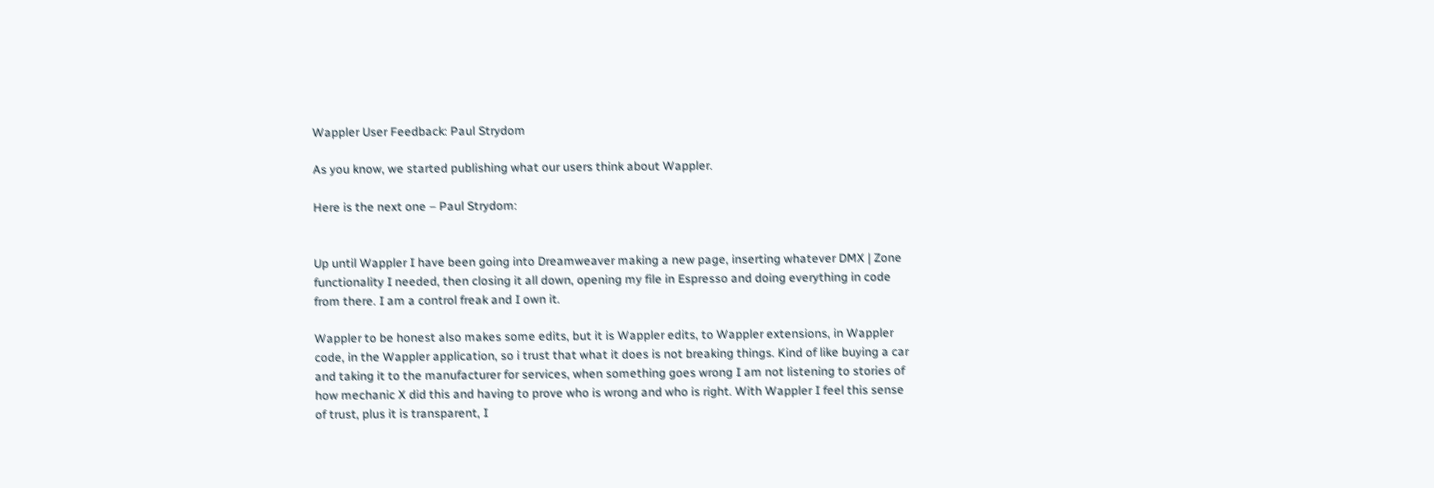Wappler User Feedback: Paul Strydom

As you know, we started publishing what our users think about Wappler.

Here is the next one – Paul Strydom:


Up until Wappler I have been going into Dreamweaver making a new page, inserting whatever DMX | Zone functionality I needed, then closing it all down, opening my file in Espresso and doing everything in code from there. I am a control freak and I own it.

Wappler to be honest also makes some edits, but it is Wappler edits, to Wappler extensions, in Wappler code, in the Wappler application, so i trust that what it does is not breaking things. Kind of like buying a car and taking it to the manufacturer for services, when something goes wrong I am not listening to stories of how mechanic X did this and having to prove who is wrong and who is right. With Wappler I feel this sense of trust, plus it is transparent, I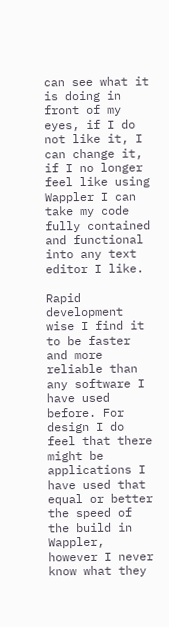can see what it is doing in front of my eyes, if I do not like it, I can change it, if I no longer feel like using Wappler I can take my code fully contained and functional into any text editor I like.

Rapid development wise I find it to be faster and more reliable than any software I have used before. For design I do feel that there might be applications I have used that equal or better the speed of the build in Wappler, however I never know what they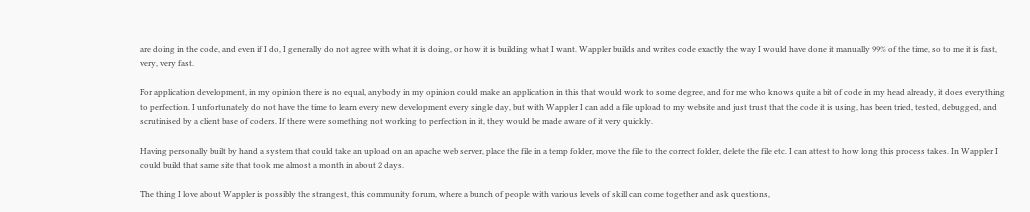are doing in the code, and even if I do, I generally do not agree with what it is doing, or how it is building what I want. Wappler builds and writes code exactly the way I would have done it manually 99% of the time, so to me it is fast, very, very fast.

For application development, in my opinion there is no equal, anybody in my opinion could make an application in this that would work to some degree, and for me who knows quite a bit of code in my head already, it does everything to perfection. I unfortunately do not have the time to learn every new development every single day, but with Wappler I can add a file upload to my website and just trust that the code it is using, has been tried, tested, debugged, and scrutinised by a client base of coders. If there were something not working to perfection in it, they would be made aware of it very quickly.

Having personally built by hand a system that could take an upload on an apache web server, place the file in a temp folder, move the file to the correct folder, delete the file etc. I can attest to how long this process takes. In Wappler I could build that same site that took me almost a month in about 2 days.

The thing I love about Wappler is possibly the strangest, this community forum, where a bunch of people with various levels of skill can come together and ask questions,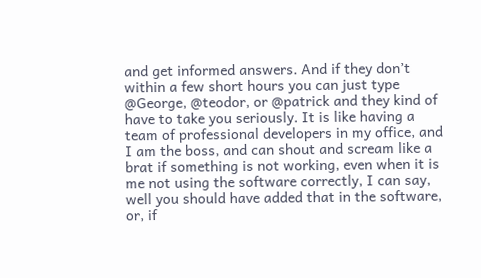and get informed answers. And if they don’t within a few short hours you can just type @George, @teodor, or @patrick and they kind of have to take you seriously. It is like having a team of professional developers in my office, and I am the boss, and can shout and scream like a brat if something is not working, even when it is me not using the software correctly, I can say, well you should have added that in the software, or, if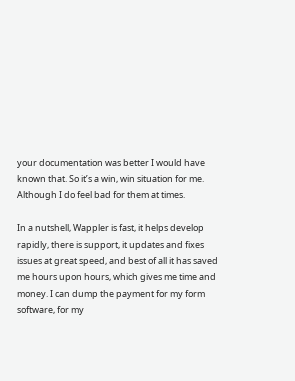your documentation was better I would have known that. So it’s a win, win situation for me. Although I do feel bad for them at times.

In a nutshell, Wappler is fast, it helps develop rapidly, there is support, it updates and fixes issues at great speed, and best of all it has saved me hours upon hours, which gives me time and money. I can dump the payment for my form software, for my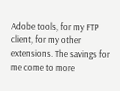Adobe tools, for my FTP client, for my other extensions. The savings for me come to more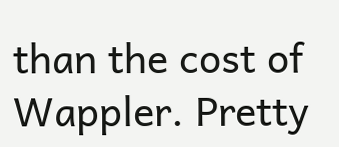than the cost of Wappler. Pretty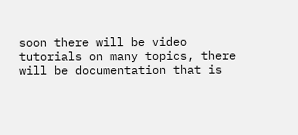soon there will be video tutorials on many topics, there will be documentation that is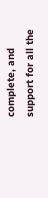complete, and support for all the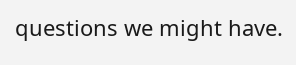questions we might have.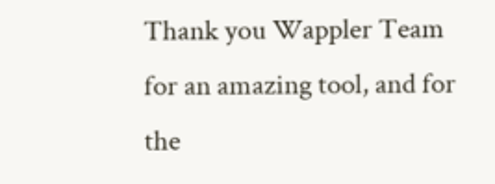Thank you Wappler Team for an amazing tool, and for the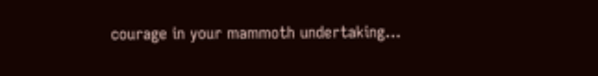courage in your mammoth undertaking…